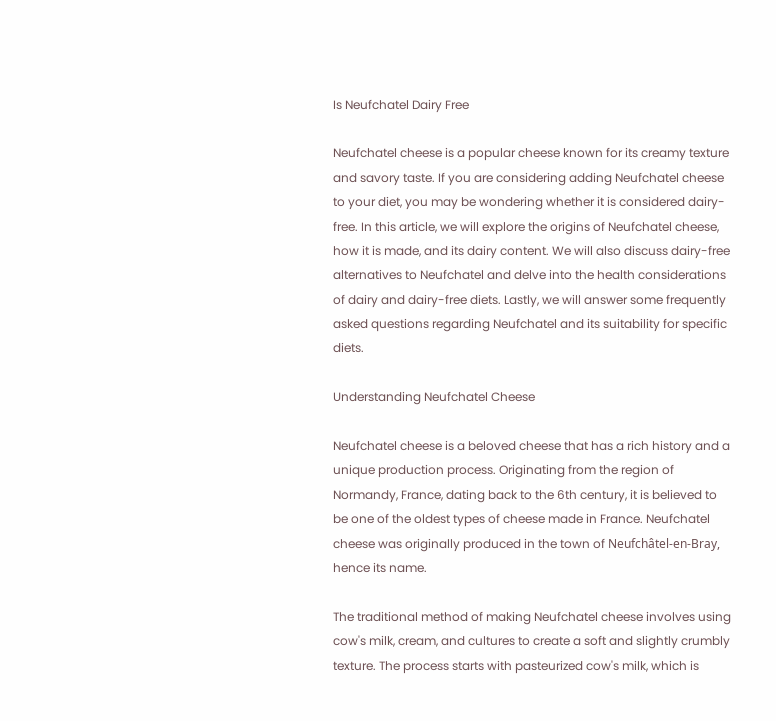Is Neufchatel Dairy Free

Neufchatel cheese is a popular cheese known for its creamy texture and savory taste. If you are considering adding Neufchatel cheese to your diet, you may be wondering whether it is considered dairy-free. In this article, we will explore the origins of Neufchatel cheese, how it is made, and its dairy content. We will also discuss dairy-free alternatives to Neufchatel and delve into the health considerations of dairy and dairy-free diets. Lastly, we will answer some frequently asked questions regarding Neufchatel and its suitability for specific diets.

Understanding Neufchatel Cheese

Neufchatel cheese is a beloved cheese that has a rich history and a unique production process. Originating from the region of Normandy, France, dating back to the 6th century, it is believed to be one of the oldest types of cheese made in France. Neufchatel cheese was originally produced in the town of Neufchâtel-en-Bray, hence its name.

The traditional method of making Neufchatel cheese involves using cow's milk, cream, and cultures to create a soft and slightly crumbly texture. The process starts with pasteurized cow's milk, which is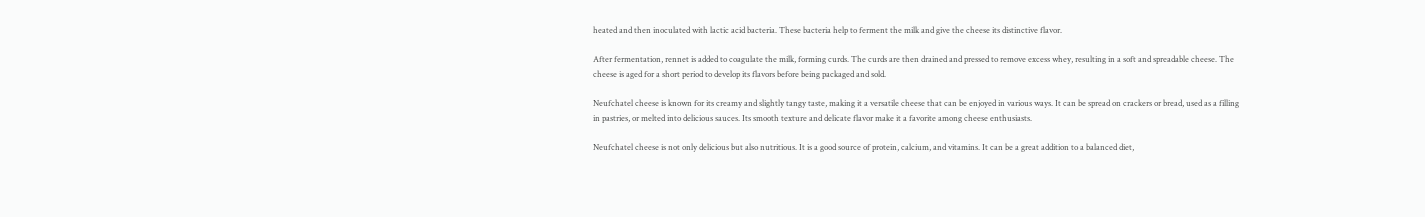heated and then inoculated with lactic acid bacteria. These bacteria help to ferment the milk and give the cheese its distinctive flavor.

After fermentation, rennet is added to coagulate the milk, forming curds. The curds are then drained and pressed to remove excess whey, resulting in a soft and spreadable cheese. The cheese is aged for a short period to develop its flavors before being packaged and sold.

Neufchatel cheese is known for its creamy and slightly tangy taste, making it a versatile cheese that can be enjoyed in various ways. It can be spread on crackers or bread, used as a filling in pastries, or melted into delicious sauces. Its smooth texture and delicate flavor make it a favorite among cheese enthusiasts.

Neufchatel cheese is not only delicious but also nutritious. It is a good source of protein, calcium, and vitamins. It can be a great addition to a balanced diet,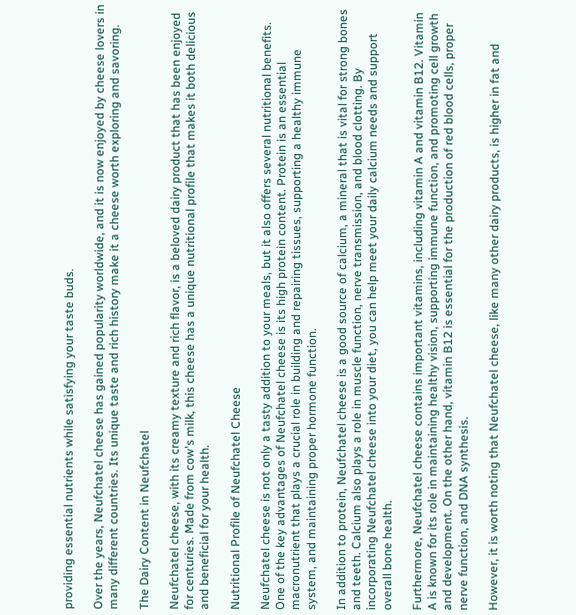providing essential nutrients while satisfying your taste buds.

Over the years, Neufchatel cheese has gained popularity worldwide, and it is now enjoyed by cheese lovers in many different countries. Its unique taste and rich history make it a cheese worth exploring and savoring.

The Dairy Content in Neufchatel

Neufchatel cheese, with its creamy texture and rich flavor, is a beloved dairy product that has been enjoyed for centuries. Made from cow's milk, this cheese has a unique nutritional profile that makes it both delicious and beneficial for your health.

Nutritional Profile of Neufchatel Cheese

Neufchatel cheese is not only a tasty addition to your meals, but it also offers several nutritional benefits. One of the key advantages of Neufchatel cheese is its high protein content. Protein is an essential macronutrient that plays a crucial role in building and repairing tissues, supporting a healthy immune system, and maintaining proper hormone function.

In addition to protein, Neufchatel cheese is a good source of calcium, a mineral that is vital for strong bones and teeth. Calcium also plays a role in muscle function, nerve transmission, and blood clotting. By incorporating Neufchatel cheese into your diet, you can help meet your daily calcium needs and support overall bone health.

Furthermore, Neufchatel cheese contains important vitamins, including vitamin A and vitamin B12. Vitamin A is known for its role in maintaining healthy vision, supporting immune function, and promoting cell growth and development. On the other hand, vitamin B12 is essential for the production of red blood cells, proper nerve function, and DNA synthesis.

However, it is worth noting that Neufchatel cheese, like many other dairy products, is higher in fat and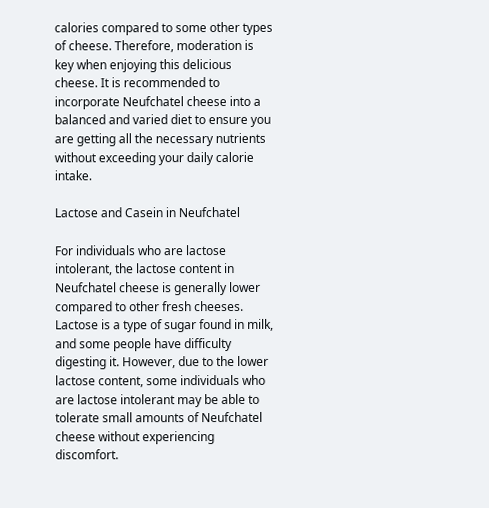calories compared to some other types of cheese. Therefore, moderation is key when enjoying this delicious cheese. It is recommended to incorporate Neufchatel cheese into a balanced and varied diet to ensure you are getting all the necessary nutrients without exceeding your daily calorie intake.

Lactose and Casein in Neufchatel

For individuals who are lactose intolerant, the lactose content in Neufchatel cheese is generally lower compared to other fresh cheeses. Lactose is a type of sugar found in milk, and some people have difficulty digesting it. However, due to the lower lactose content, some individuals who are lactose intolerant may be able to tolerate small amounts of Neufchatel cheese without experiencing discomfort.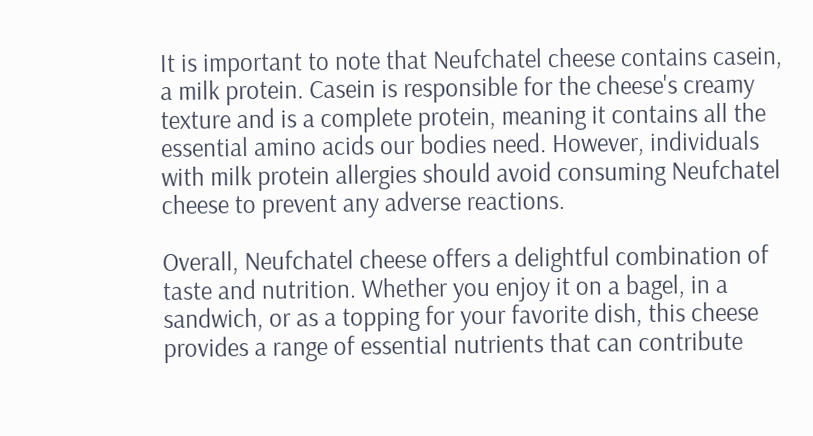It is important to note that Neufchatel cheese contains casein, a milk protein. Casein is responsible for the cheese's creamy texture and is a complete protein, meaning it contains all the essential amino acids our bodies need. However, individuals with milk protein allergies should avoid consuming Neufchatel cheese to prevent any adverse reactions.

Overall, Neufchatel cheese offers a delightful combination of taste and nutrition. Whether you enjoy it on a bagel, in a sandwich, or as a topping for your favorite dish, this cheese provides a range of essential nutrients that can contribute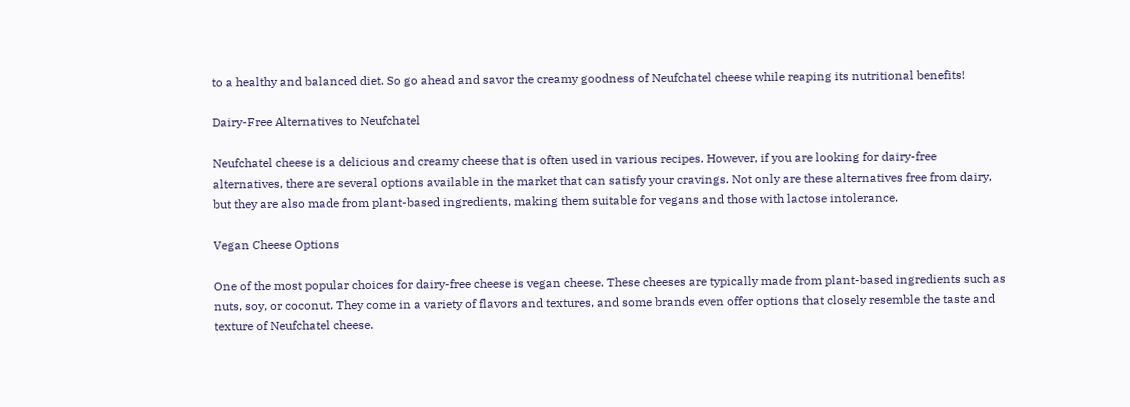to a healthy and balanced diet. So go ahead and savor the creamy goodness of Neufchatel cheese while reaping its nutritional benefits!

Dairy-Free Alternatives to Neufchatel

Neufchatel cheese is a delicious and creamy cheese that is often used in various recipes. However, if you are looking for dairy-free alternatives, there are several options available in the market that can satisfy your cravings. Not only are these alternatives free from dairy, but they are also made from plant-based ingredients, making them suitable for vegans and those with lactose intolerance.

Vegan Cheese Options

One of the most popular choices for dairy-free cheese is vegan cheese. These cheeses are typically made from plant-based ingredients such as nuts, soy, or coconut. They come in a variety of flavors and textures, and some brands even offer options that closely resemble the taste and texture of Neufchatel cheese.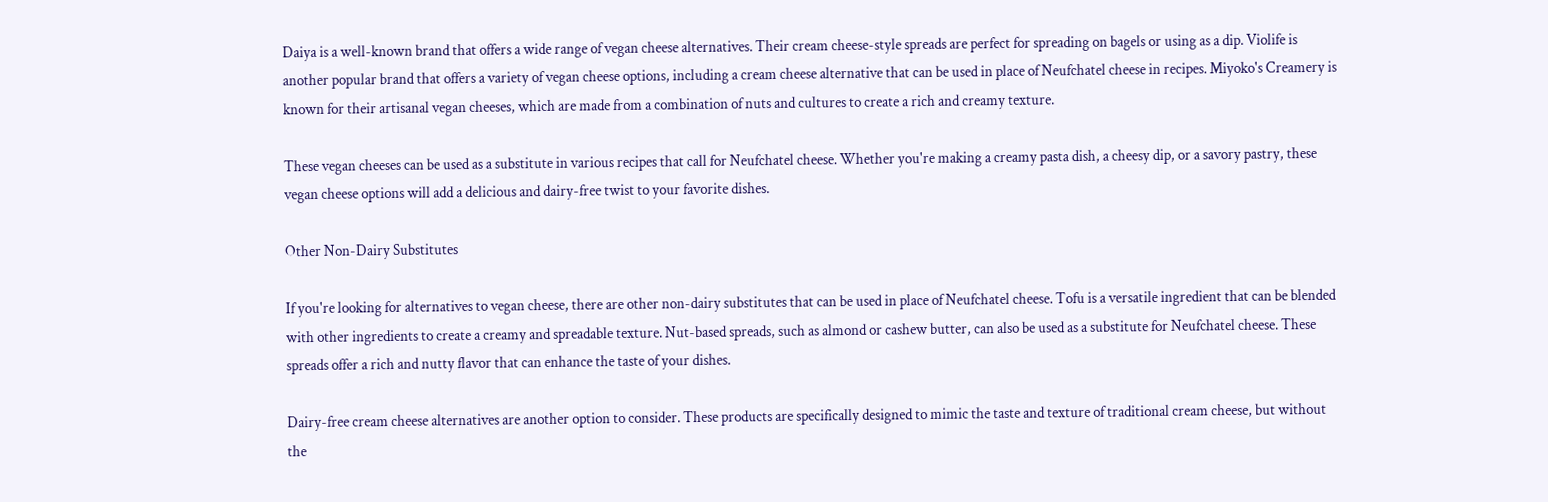Daiya is a well-known brand that offers a wide range of vegan cheese alternatives. Their cream cheese-style spreads are perfect for spreading on bagels or using as a dip. Violife is another popular brand that offers a variety of vegan cheese options, including a cream cheese alternative that can be used in place of Neufchatel cheese in recipes. Miyoko's Creamery is known for their artisanal vegan cheeses, which are made from a combination of nuts and cultures to create a rich and creamy texture.

These vegan cheeses can be used as a substitute in various recipes that call for Neufchatel cheese. Whether you're making a creamy pasta dish, a cheesy dip, or a savory pastry, these vegan cheese options will add a delicious and dairy-free twist to your favorite dishes.

Other Non-Dairy Substitutes

If you're looking for alternatives to vegan cheese, there are other non-dairy substitutes that can be used in place of Neufchatel cheese. Tofu is a versatile ingredient that can be blended with other ingredients to create a creamy and spreadable texture. Nut-based spreads, such as almond or cashew butter, can also be used as a substitute for Neufchatel cheese. These spreads offer a rich and nutty flavor that can enhance the taste of your dishes.

Dairy-free cream cheese alternatives are another option to consider. These products are specifically designed to mimic the taste and texture of traditional cream cheese, but without the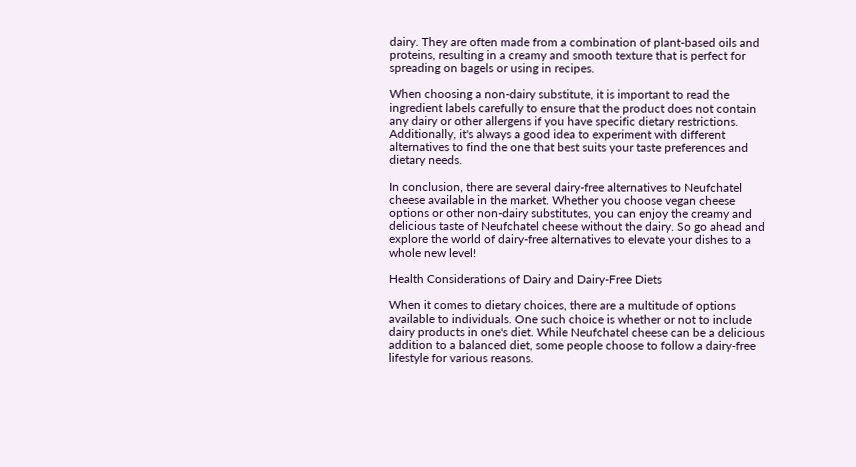dairy. They are often made from a combination of plant-based oils and proteins, resulting in a creamy and smooth texture that is perfect for spreading on bagels or using in recipes.

When choosing a non-dairy substitute, it is important to read the ingredient labels carefully to ensure that the product does not contain any dairy or other allergens if you have specific dietary restrictions. Additionally, it's always a good idea to experiment with different alternatives to find the one that best suits your taste preferences and dietary needs.

In conclusion, there are several dairy-free alternatives to Neufchatel cheese available in the market. Whether you choose vegan cheese options or other non-dairy substitutes, you can enjoy the creamy and delicious taste of Neufchatel cheese without the dairy. So go ahead and explore the world of dairy-free alternatives to elevate your dishes to a whole new level!

Health Considerations of Dairy and Dairy-Free Diets

When it comes to dietary choices, there are a multitude of options available to individuals. One such choice is whether or not to include dairy products in one's diet. While Neufchatel cheese can be a delicious addition to a balanced diet, some people choose to follow a dairy-free lifestyle for various reasons.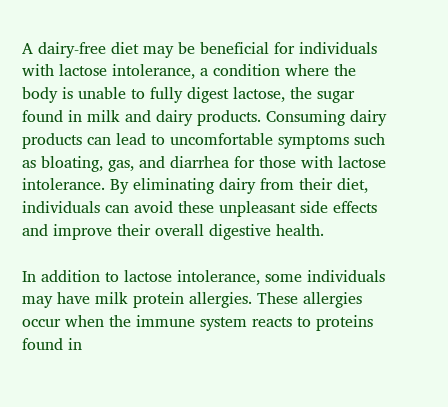A dairy-free diet may be beneficial for individuals with lactose intolerance, a condition where the body is unable to fully digest lactose, the sugar found in milk and dairy products. Consuming dairy products can lead to uncomfortable symptoms such as bloating, gas, and diarrhea for those with lactose intolerance. By eliminating dairy from their diet, individuals can avoid these unpleasant side effects and improve their overall digestive health.

In addition to lactose intolerance, some individuals may have milk protein allergies. These allergies occur when the immune system reacts to proteins found in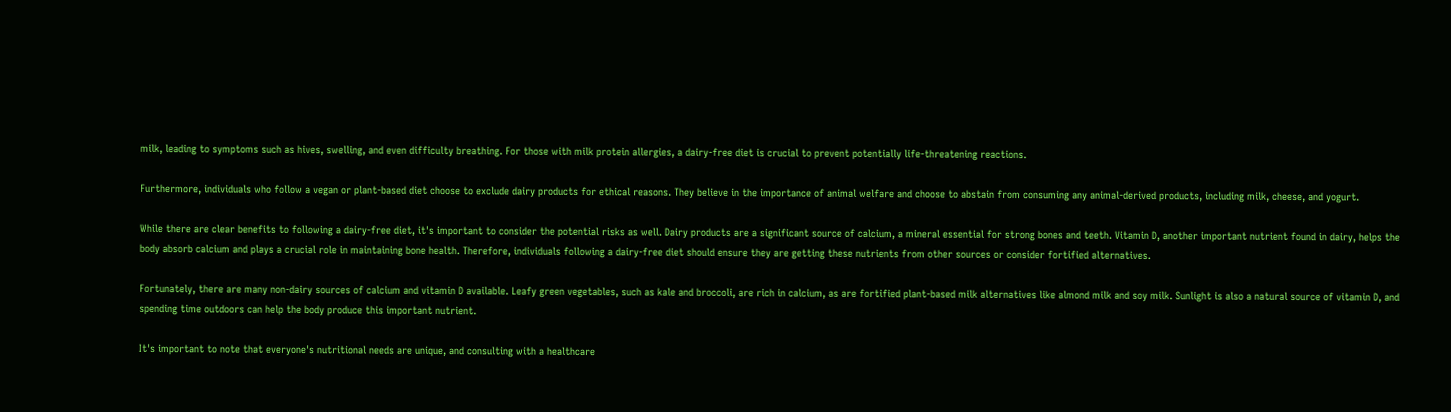milk, leading to symptoms such as hives, swelling, and even difficulty breathing. For those with milk protein allergies, a dairy-free diet is crucial to prevent potentially life-threatening reactions.

Furthermore, individuals who follow a vegan or plant-based diet choose to exclude dairy products for ethical reasons. They believe in the importance of animal welfare and choose to abstain from consuming any animal-derived products, including milk, cheese, and yogurt.

While there are clear benefits to following a dairy-free diet, it's important to consider the potential risks as well. Dairy products are a significant source of calcium, a mineral essential for strong bones and teeth. Vitamin D, another important nutrient found in dairy, helps the body absorb calcium and plays a crucial role in maintaining bone health. Therefore, individuals following a dairy-free diet should ensure they are getting these nutrients from other sources or consider fortified alternatives.

Fortunately, there are many non-dairy sources of calcium and vitamin D available. Leafy green vegetables, such as kale and broccoli, are rich in calcium, as are fortified plant-based milk alternatives like almond milk and soy milk. Sunlight is also a natural source of vitamin D, and spending time outdoors can help the body produce this important nutrient.

It's important to note that everyone's nutritional needs are unique, and consulting with a healthcare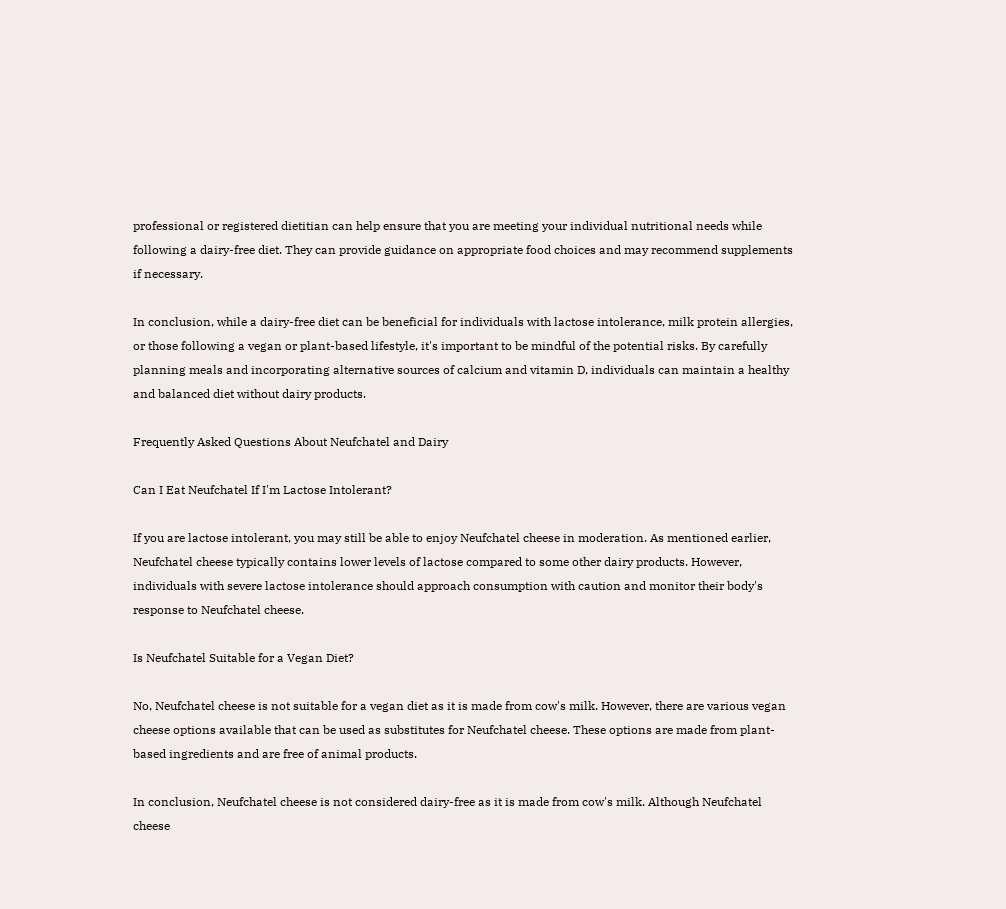professional or registered dietitian can help ensure that you are meeting your individual nutritional needs while following a dairy-free diet. They can provide guidance on appropriate food choices and may recommend supplements if necessary.

In conclusion, while a dairy-free diet can be beneficial for individuals with lactose intolerance, milk protein allergies, or those following a vegan or plant-based lifestyle, it's important to be mindful of the potential risks. By carefully planning meals and incorporating alternative sources of calcium and vitamin D, individuals can maintain a healthy and balanced diet without dairy products.

Frequently Asked Questions About Neufchatel and Dairy

Can I Eat Neufchatel If I'm Lactose Intolerant?

If you are lactose intolerant, you may still be able to enjoy Neufchatel cheese in moderation. As mentioned earlier, Neufchatel cheese typically contains lower levels of lactose compared to some other dairy products. However, individuals with severe lactose intolerance should approach consumption with caution and monitor their body's response to Neufchatel cheese.

Is Neufchatel Suitable for a Vegan Diet?

No, Neufchatel cheese is not suitable for a vegan diet as it is made from cow's milk. However, there are various vegan cheese options available that can be used as substitutes for Neufchatel cheese. These options are made from plant-based ingredients and are free of animal products.

In conclusion, Neufchatel cheese is not considered dairy-free as it is made from cow's milk. Although Neufchatel cheese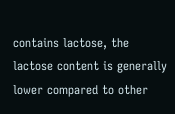contains lactose, the lactose content is generally lower compared to other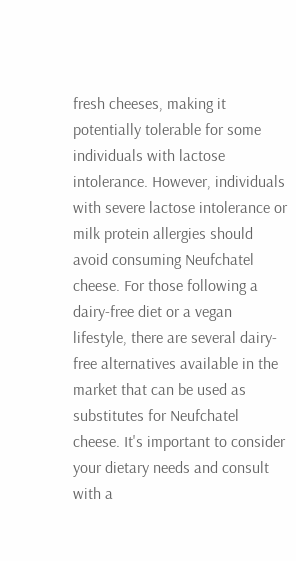fresh cheeses, making it potentially tolerable for some individuals with lactose intolerance. However, individuals with severe lactose intolerance or milk protein allergies should avoid consuming Neufchatel cheese. For those following a dairy-free diet or a vegan lifestyle, there are several dairy-free alternatives available in the market that can be used as substitutes for Neufchatel cheese. It's important to consider your dietary needs and consult with a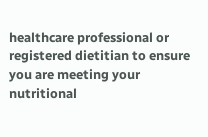healthcare professional or registered dietitian to ensure you are meeting your nutritional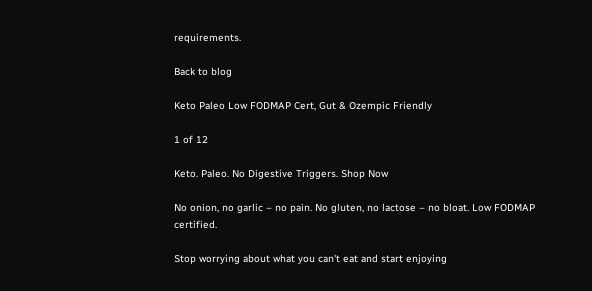requirements.

Back to blog

Keto Paleo Low FODMAP Cert, Gut & Ozempic Friendly

1 of 12

Keto. Paleo. No Digestive Triggers. Shop Now

No onion, no garlic – no pain. No gluten, no lactose – no bloat. Low FODMAP certified.

Stop worrying about what you can't eat and start enjoying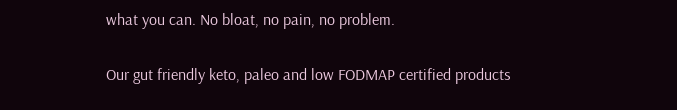what you can. No bloat, no pain, no problem.

Our gut friendly keto, paleo and low FODMAP certified products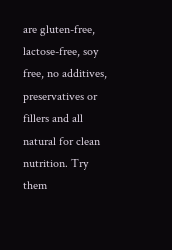are gluten-free, lactose-free, soy free, no additives, preservatives or fillers and all natural for clean nutrition. Try them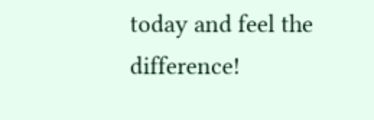today and feel the difference!